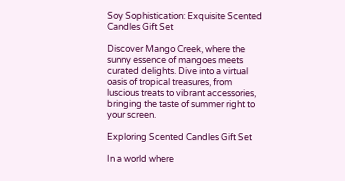Soy Sophistication: Exquisite Scented Candles Gift Set

Discover Mango Creek, where the sunny essence of mangoes meets curated delights. Dive into a virtual oasis of tropical treasures, from luscious treats to vibrant accessories, bringing the taste of summer right to your screen.

Exploring Scented Candles Gift Set

In a world where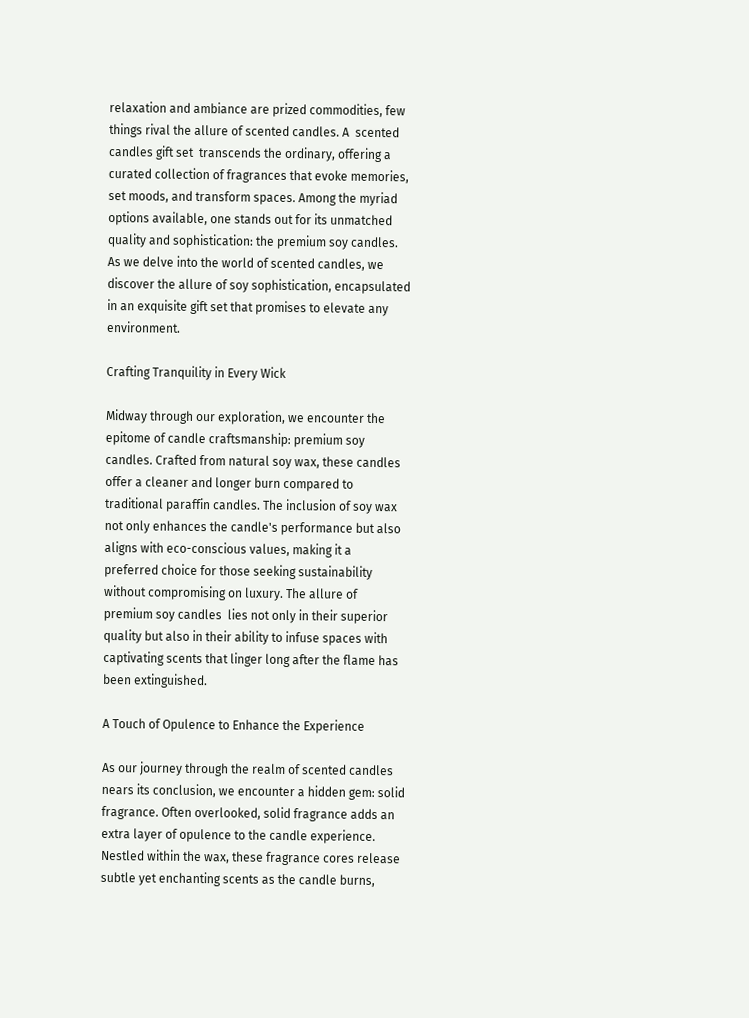relaxation and ambiance are prized commodities, few things rival the allure of scented candles. A  scented candles gift set  transcends the ordinary, offering a curated collection of fragrances that evoke memories, set moods, and transform spaces. Among the myriad options available, one stands out for its unmatched quality and sophistication: the premium soy candles. As we delve into the world of scented candles, we discover the allure of soy sophistication, encapsulated in an exquisite gift set that promises to elevate any environment.

Crafting Tranquility in Every Wick

Midway through our exploration, we encounter the epitome of candle craftsmanship: premium soy candles. Crafted from natural soy wax, these candles offer a cleaner and longer burn compared to traditional paraffin candles. The inclusion of soy wax not only enhances the candle's performance but also aligns with eco-conscious values, making it a preferred choice for those seeking sustainability without compromising on luxury. The allure of  premium soy candles  lies not only in their superior quality but also in their ability to infuse spaces with captivating scents that linger long after the flame has been extinguished.

A Touch of Opulence to Enhance the Experience

As our journey through the realm of scented candles nears its conclusion, we encounter a hidden gem: solid fragrance. Often overlooked, solid fragrance adds an extra layer of opulence to the candle experience. Nestled within the wax, these fragrance cores release subtle yet enchanting scents as the candle burns,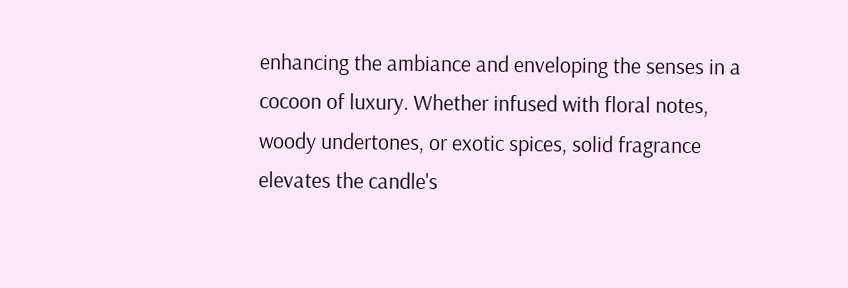enhancing the ambiance and enveloping the senses in a cocoon of luxury. Whether infused with floral notes, woody undertones, or exotic spices, solid fragrance elevates the candle's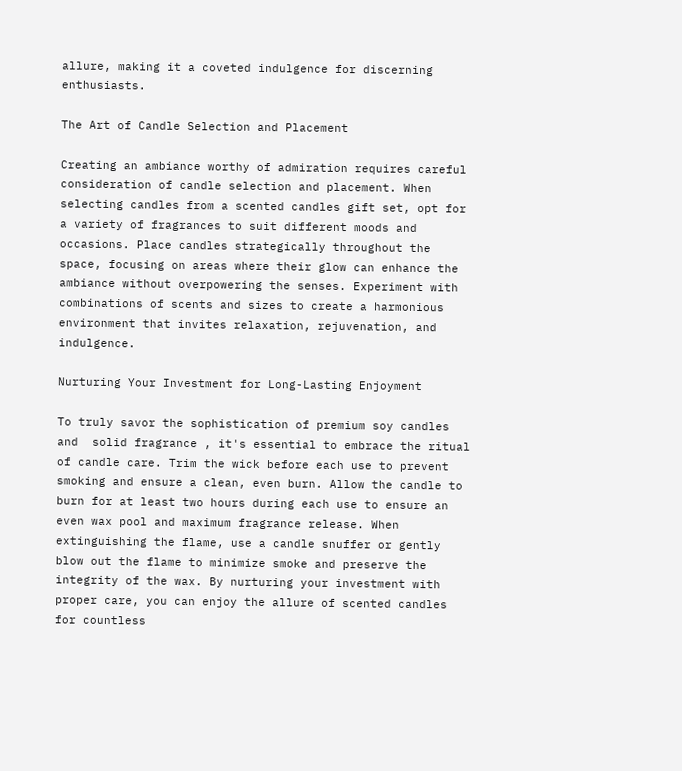allure, making it a coveted indulgence for discerning enthusiasts.

The Art of Candle Selection and Placement

Creating an ambiance worthy of admiration requires careful consideration of candle selection and placement. When selecting candles from a scented candles gift set, opt for a variety of fragrances to suit different moods and occasions. Place candles strategically throughout the space, focusing on areas where their glow can enhance the ambiance without overpowering the senses. Experiment with combinations of scents and sizes to create a harmonious environment that invites relaxation, rejuvenation, and indulgence.

Nurturing Your Investment for Long-Lasting Enjoyment

To truly savor the sophistication of premium soy candles and  solid fragrance , it's essential to embrace the ritual of candle care. Trim the wick before each use to prevent smoking and ensure a clean, even burn. Allow the candle to burn for at least two hours during each use to ensure an even wax pool and maximum fragrance release. When extinguishing the flame, use a candle snuffer or gently blow out the flame to minimize smoke and preserve the integrity of the wax. By nurturing your investment with proper care, you can enjoy the allure of scented candles for countless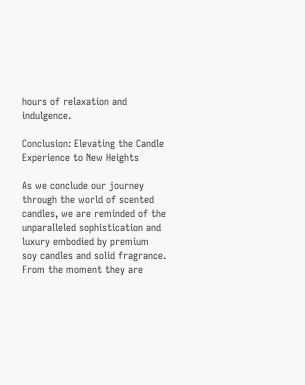hours of relaxation and indulgence.

Conclusion: Elevating the Candle Experience to New Heights

As we conclude our journey through the world of scented candles, we are reminded of the unparalleled sophistication and luxury embodied by premium soy candles and solid fragrance. From the moment they are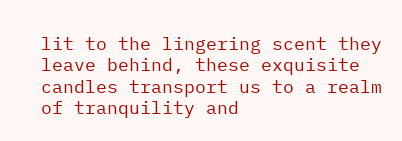lit to the lingering scent they leave behind, these exquisite candles transport us to a realm of tranquility and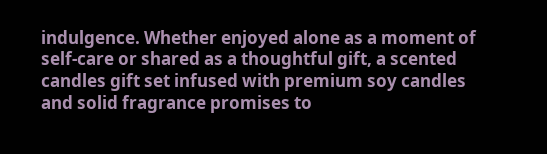indulgence. Whether enjoyed alone as a moment of self-care or shared as a thoughtful gift, a scented candles gift set infused with premium soy candles and solid fragrance promises to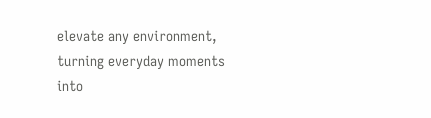elevate any environment, turning everyday moments into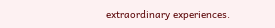extraordinary experiences.